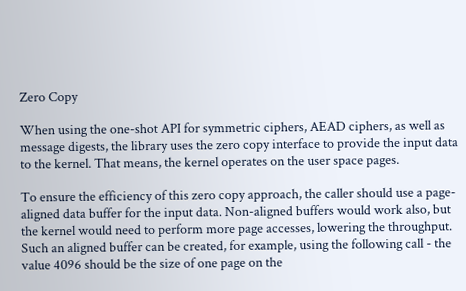Zero Copy

When using the one-shot API for symmetric ciphers, AEAD ciphers, as well as message digests, the library uses the zero copy interface to provide the input data to the kernel. That means, the kernel operates on the user space pages.

To ensure the efficiency of this zero copy approach, the caller should use a page-aligned data buffer for the input data. Non-aligned buffers would work also, but the kernel would need to perform more page accesses, lowering the throughput. Such an aligned buffer can be created, for example, using the following call - the value 4096 should be the size of one page on the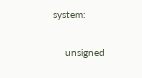system:

    unsigned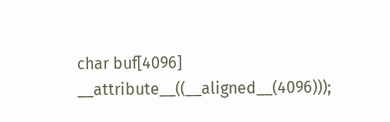char buf[4096] __attribute__((__aligned__(4096)));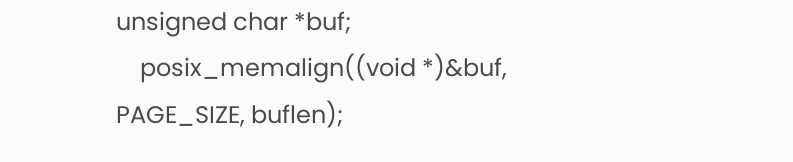unsigned char *buf;
    posix_memalign((void *)&buf, PAGE_SIZE, buflen);